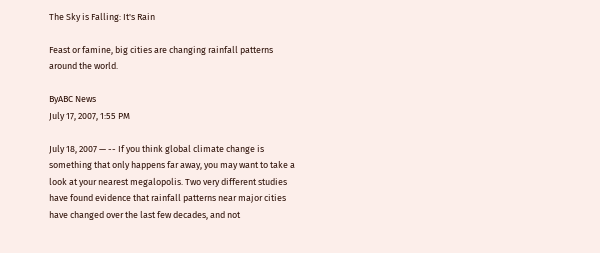The Sky is Falling: It's Rain

Feast or famine, big cities are changing rainfall patterns around the world.

ByABC News
July 17, 2007, 1:55 PM

July 18, 2007 — -- If you think global climate change is something that only happens far away, you may want to take a look at your nearest megalopolis. Two very different studies have found evidence that rainfall patterns near major cities have changed over the last few decades, and not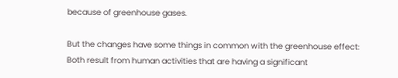because of greenhouse gases.

But the changes have some things in common with the greenhouse effect: Both result from human activities that are having a significant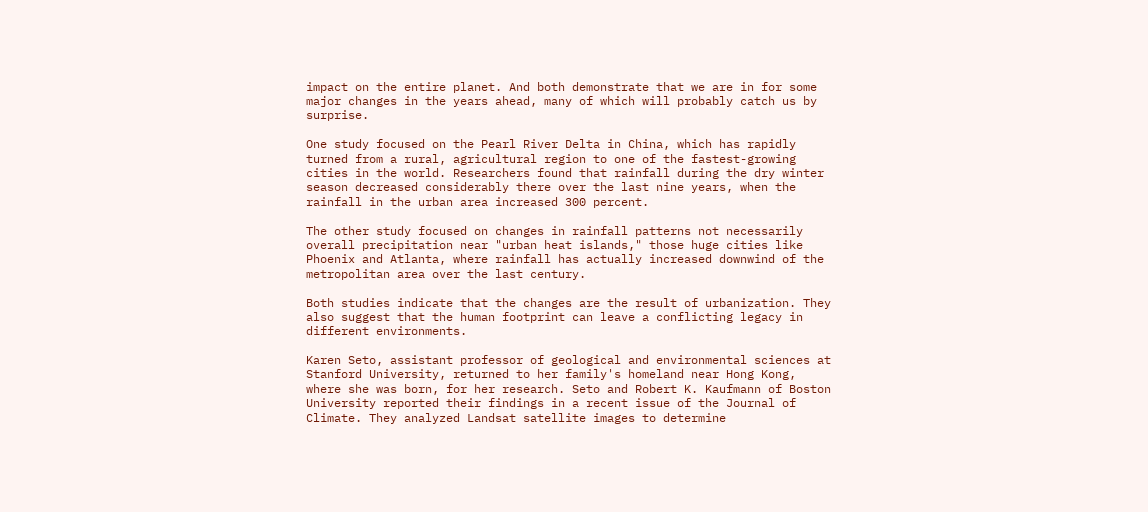impact on the entire planet. And both demonstrate that we are in for some major changes in the years ahead, many of which will probably catch us by surprise.

One study focused on the Pearl River Delta in China, which has rapidly turned from a rural, agricultural region to one of the fastest-growing cities in the world. Researchers found that rainfall during the dry winter season decreased considerably there over the last nine years, when the rainfall in the urban area increased 300 percent.

The other study focused on changes in rainfall patterns not necessarily overall precipitation near "urban heat islands," those huge cities like Phoenix and Atlanta, where rainfall has actually increased downwind of the metropolitan area over the last century.

Both studies indicate that the changes are the result of urbanization. They also suggest that the human footprint can leave a conflicting legacy in different environments.

Karen Seto, assistant professor of geological and environmental sciences at Stanford University, returned to her family's homeland near Hong Kong, where she was born, for her research. Seto and Robert K. Kaufmann of Boston University reported their findings in a recent issue of the Journal of Climate. They analyzed Landsat satellite images to determine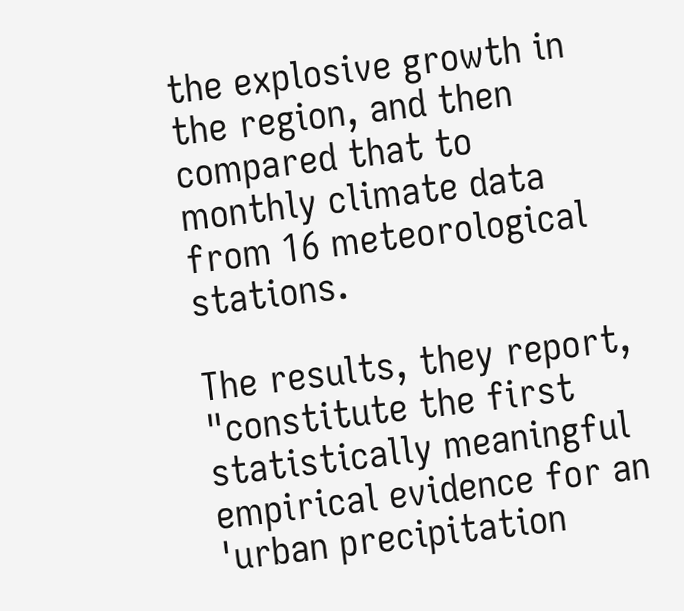the explosive growth in the region, and then compared that to monthly climate data from 16 meteorological stations.

The results, they report, "constitute the first statistically meaningful empirical evidence for an 'urban precipitation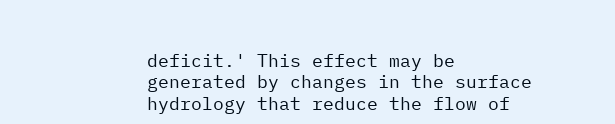deficit.' This effect may be generated by changes in the surface hydrology that reduce the flow of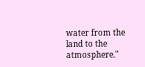water from the land to the atmosphere."